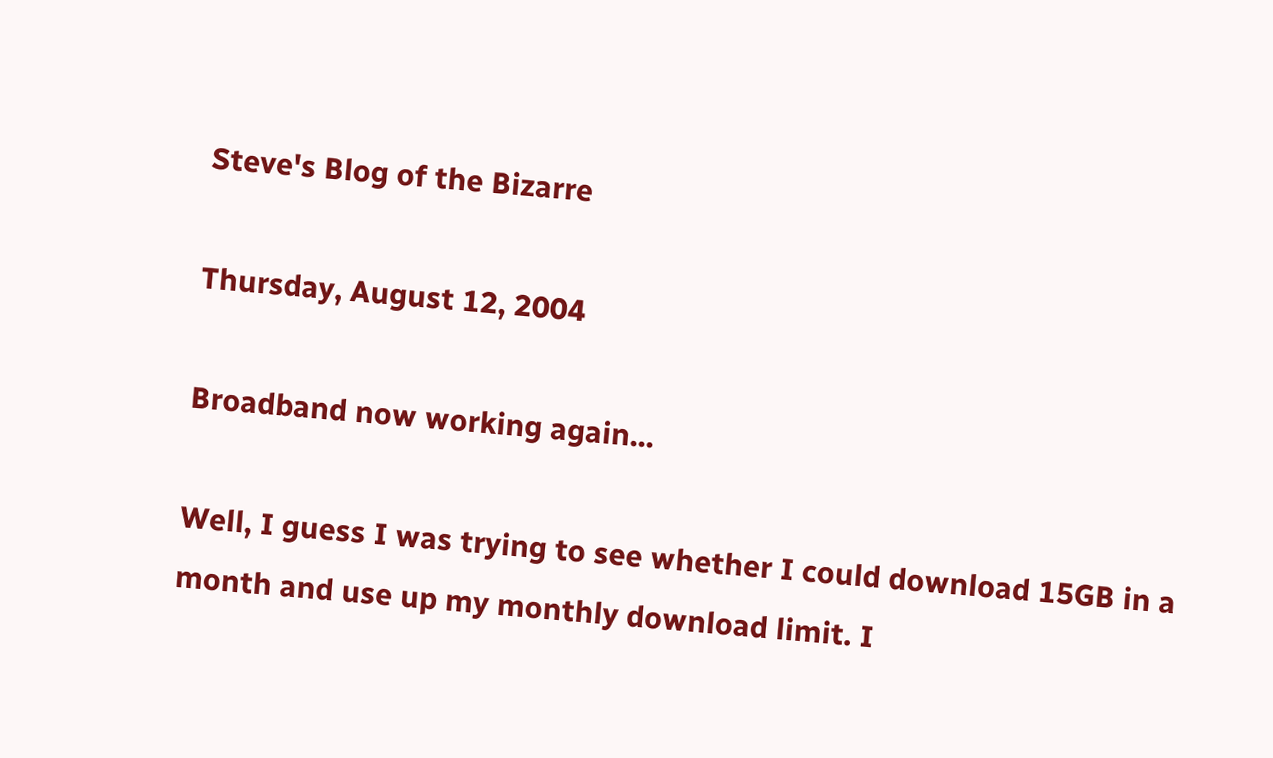Steve's Blog of the Bizarre

Thursday, August 12, 2004

Broadband now working again...

Well, I guess I was trying to see whether I could download 15GB in a month and use up my monthly download limit. I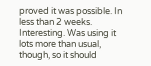proved it was possible. In less than 2 weeks. Interesting. Was using it lots more than usual, though, so it should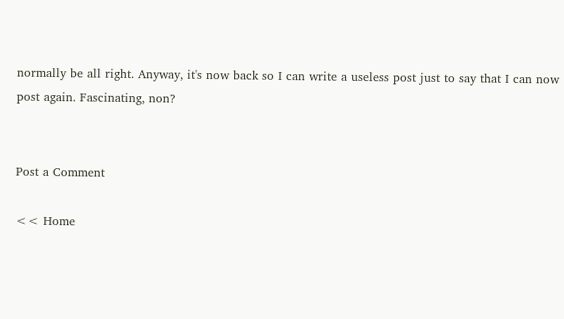normally be all right. Anyway, it's now back so I can write a useless post just to say that I can now post again. Fascinating, non?


Post a Comment

<< Home